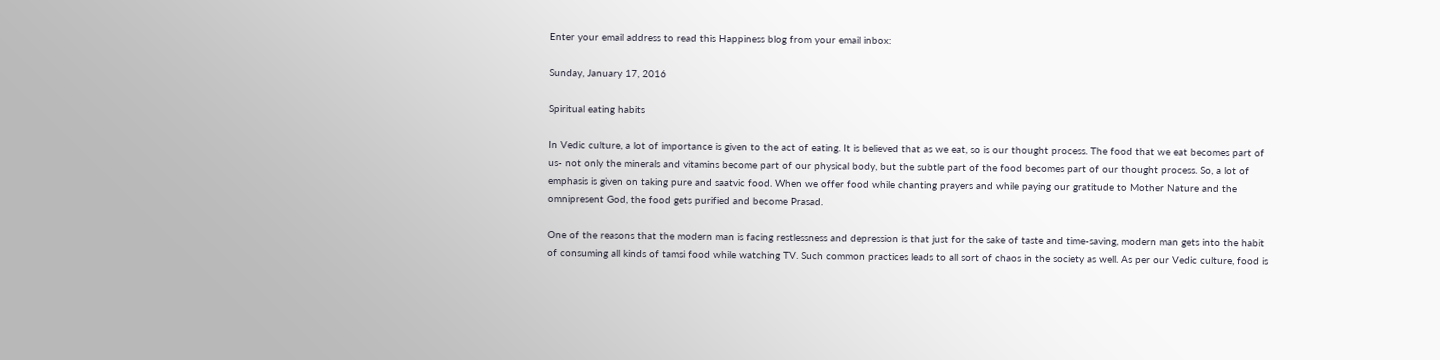Enter your email address to read this Happiness blog from your email inbox:

Sunday, January 17, 2016

Spiritual eating habits

In Vedic culture, a lot of importance is given to the act of eating. It is believed that as we eat, so is our thought process. The food that we eat becomes part of us- not only the minerals and vitamins become part of our physical body, but the subtle part of the food becomes part of our thought process. So, a lot of emphasis is given on taking pure and saatvic food. When we offer food while chanting prayers and while paying our gratitude to Mother Nature and the omnipresent God, the food gets purified and become Prasad.

One of the reasons that the modern man is facing restlessness and depression is that just for the sake of taste and time-saving, modern man gets into the habit of consuming all kinds of tamsi food while watching TV. Such common practices leads to all sort of chaos in the society as well. As per our Vedic culture, food is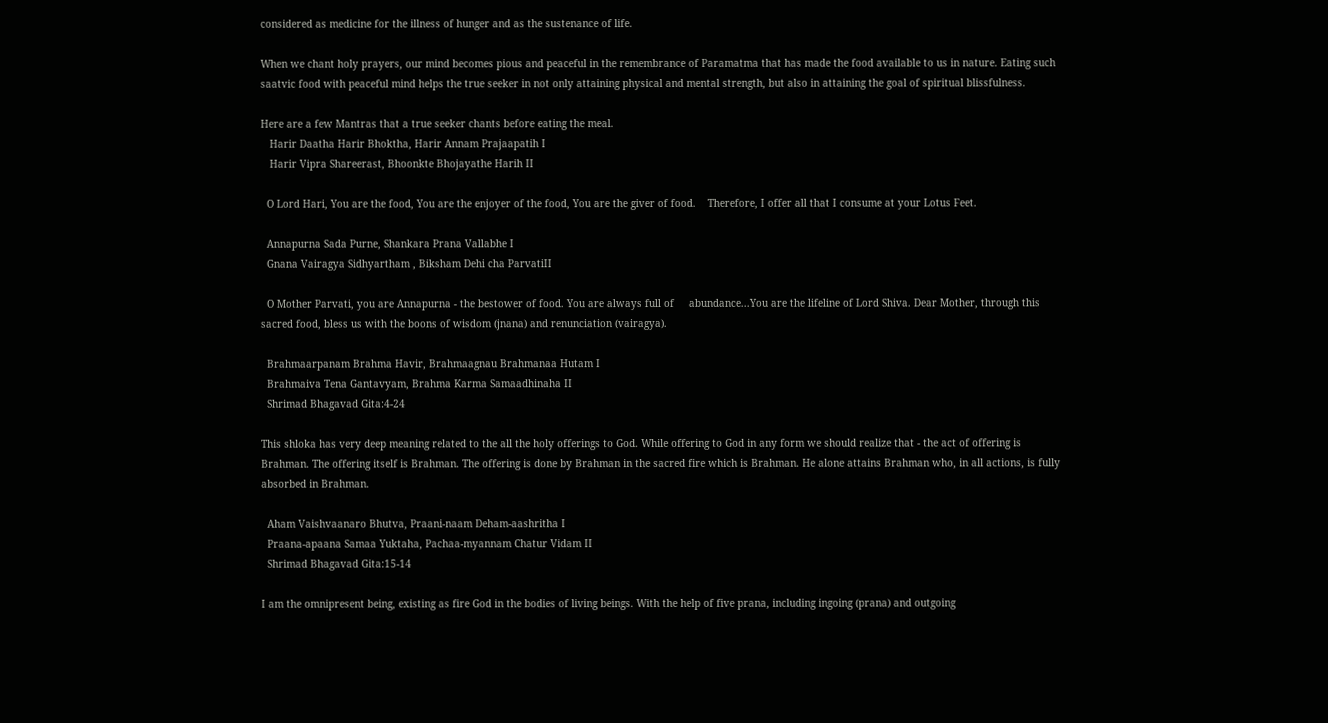considered as medicine for the illness of hunger and as the sustenance of life.

When we chant holy prayers, our mind becomes pious and peaceful in the remembrance of Paramatma that has made the food available to us in nature. Eating such saatvic food with peaceful mind helps the true seeker in not only attaining physical and mental strength, but also in attaining the goal of spiritual blissfulness.

Here are a few Mantras that a true seeker chants before eating the meal.
   Harir Daatha Harir Bhoktha, Harir Annam Prajaapatih I
   Harir Vipra Shareerast, Bhoonkte Bhojayathe Harih II

  O Lord Hari, You are the food, You are the enjoyer of the food, You are the giver of food.    Therefore, I offer all that I consume at your Lotus Feet.

  Annapurna Sada Purne, Shankara Prana Vallabhe I
  Gnana Vairagya Sidhyartham , Biksham Dehi cha ParvatiII

  O Mother Parvati, you are Annapurna - the bestower of food. You are always full of     abundance...You are the lifeline of Lord Shiva. Dear Mother, through this sacred food, bless us with the boons of wisdom (jnana) and renunciation (vairagya).

  Brahmaarpanam Brahma Havir, Brahmaagnau Brahmanaa Hutam I
  Brahmaiva Tena Gantavyam, Brahma Karma Samaadhinaha II
  Shrimad Bhagavad Gita:4-24

This shloka has very deep meaning related to the all the holy offerings to God. While offering to God in any form we should realize that - the act of offering is Brahman. The offering itself is Brahman. The offering is done by Brahman in the sacred fire which is Brahman. He alone attains Brahman who, in all actions, is fully absorbed in Brahman.

  Aham Vaishvaanaro Bhutva, Praani-naam Deham-aashritha I
  Praana-apaana Samaa Yuktaha, Pachaa-myannam Chatur Vidam II
  Shrimad Bhagavad Gita:15-14

I am the omnipresent being, existing as fire God in the bodies of living beings. With the help of five prana, including ingoing (prana) and outgoing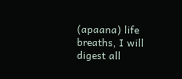(apaana) life breaths, I will digest all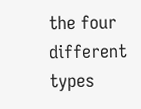the four different types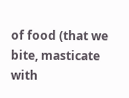of food (that we bite, masticate with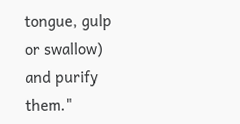tongue, gulp or swallow) and purify them."